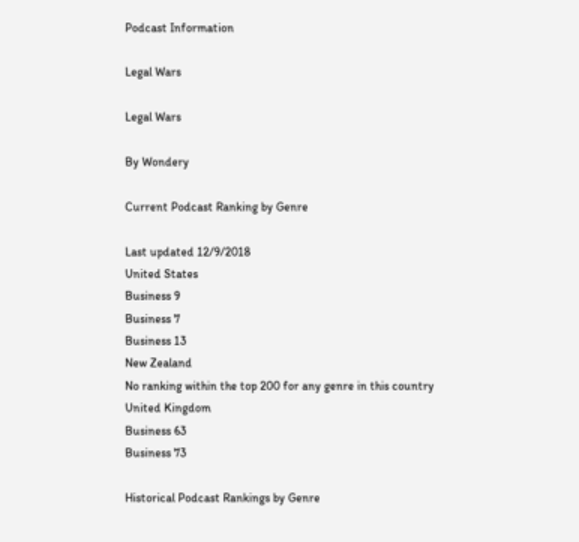Podcast Information

Legal Wars

Legal Wars

By Wondery

Current Podcast Ranking by Genre

Last updated 12/9/2018
United States
Business 9
Business 7
Business 13
New Zealand
No ranking within the top 200 for any genre in this country
United Kingdom
Business 63
Business 73

Historical Podcast Rankings by Genre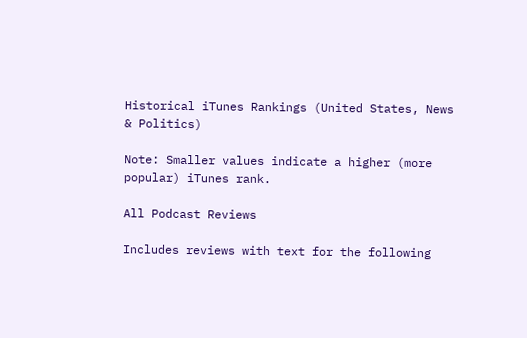Historical iTunes Rankings (United States, News & Politics)

Note: Smaller values indicate a higher (more popular) iTunes rank.

All Podcast Reviews

Includes reviews with text for the following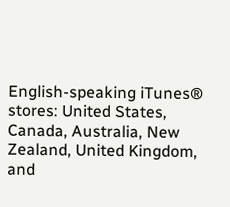English-speaking iTunes® stores: United States, Canada, Australia, New Zealand, United Kingdom, and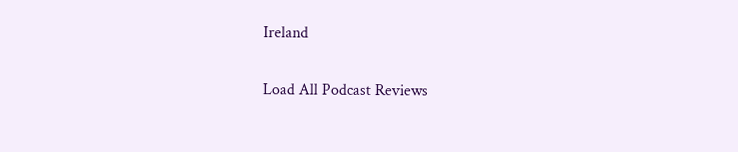Ireland

Load All Podcast Reviews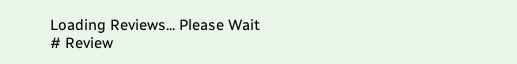Loading Reviews... Please Wait
# Review